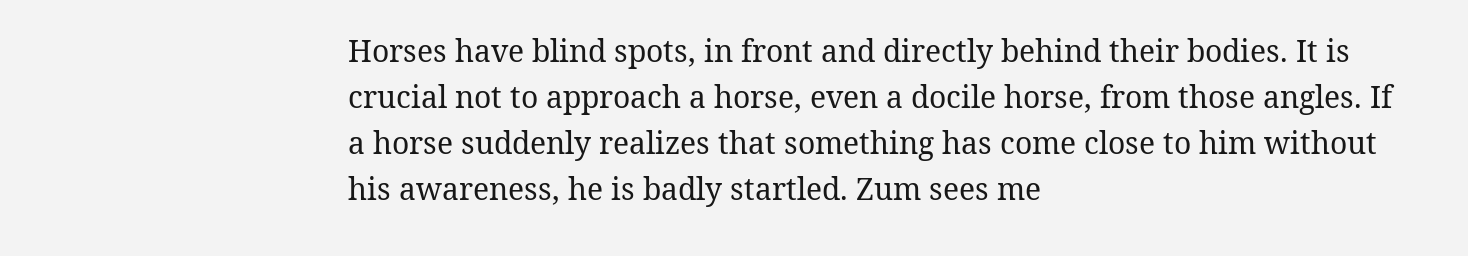Horses have blind spots, in front and directly behind their bodies. It is crucial not to approach a horse, even a docile horse, from those angles. If a horse suddenly realizes that something has come close to him without his awareness, he is badly startled. Zum sees me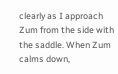clearly as I approach Zum from the side with the saddle. When Zum calms down,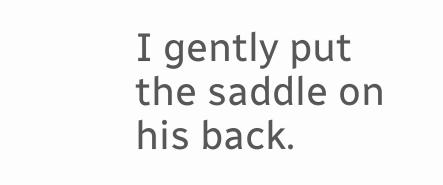I gently put the saddle on his back.